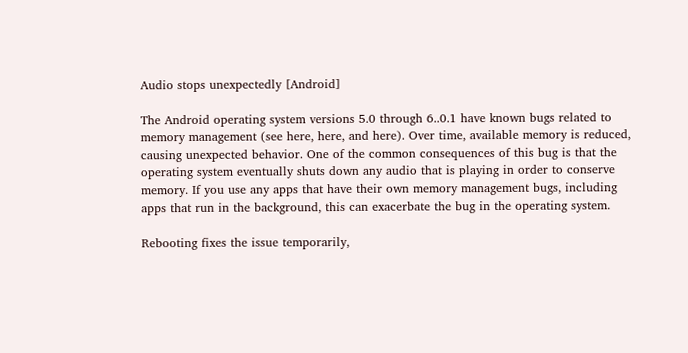Audio stops unexpectedly [Android]

The Android operating system versions 5.0 through 6..0.1 have known bugs related to memory management (see here, here, and here). Over time, available memory is reduced, causing unexpected behavior. One of the common consequences of this bug is that the operating system eventually shuts down any audio that is playing in order to conserve memory. If you use any apps that have their own memory management bugs, including apps that run in the background, this can exacerbate the bug in the operating system.

Rebooting fixes the issue temporarily,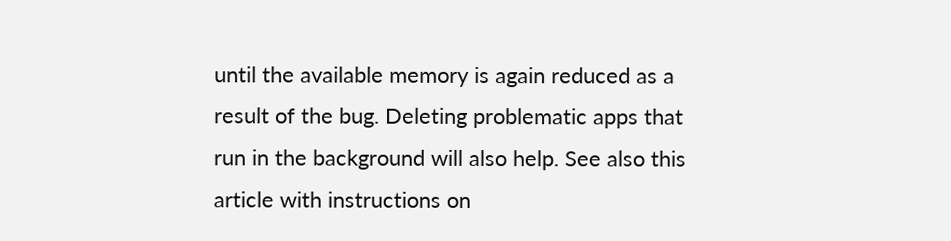until the available memory is again reduced as a result of the bug. Deleting problematic apps that run in the background will also help. See also this article with instructions on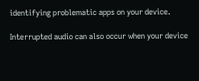identifying problematic apps on your device.

Interrupted audio can also occur when your device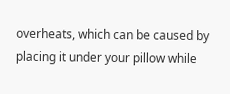overheats, which can be caused by placing it under your pillow while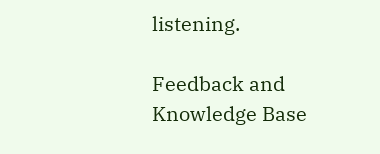listening.

Feedback and Knowledge Base